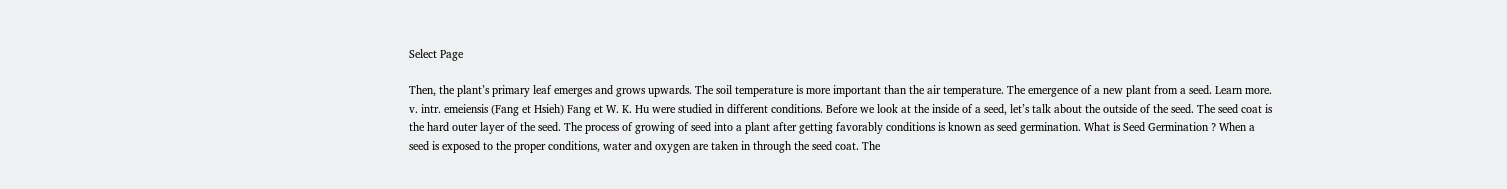Select Page

Then, the plant’s primary leaf emerges and grows upwards. The soil temperature is more important than the air temperature. The emergence of a new plant from a seed. Learn more. v. intr. emeiensis (Fang et Hsieh) Fang et W. K. Hu were studied in different conditions. Before we look at the inside of a seed, let’s talk about the outside of the seed. The seed coat is the hard outer layer of the seed. The process of growing of seed into a plant after getting favorably conditions is known as seed germination. What is Seed Germination ? When a seed is exposed to the proper conditions, water and oxygen are taken in through the seed coat. The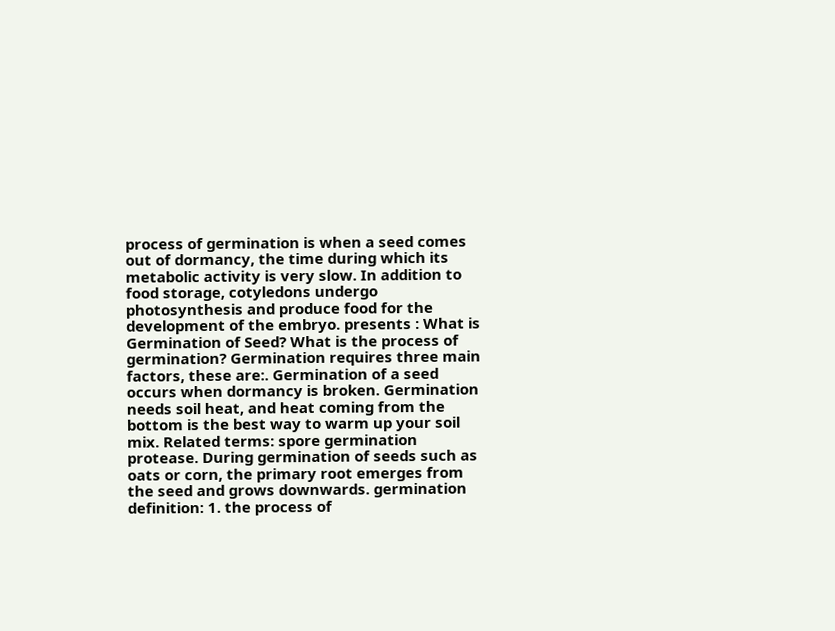process of germination is when a seed comes out of dormancy, the time during which its metabolic activity is very slow. In addition to food storage, cotyledons undergo photosynthesis and produce food for the development of the embryo. presents : What is Germination of Seed? What is the process of germination? Germination requires three main factors, these are:. Germination of a seed occurs when dormancy is broken. Germination needs soil heat, and heat coming from the bottom is the best way to warm up your soil mix. Related terms: spore germination protease. During germination of seeds such as oats or corn, the primary root emerges from the seed and grows downwards. germination definition: 1. the process of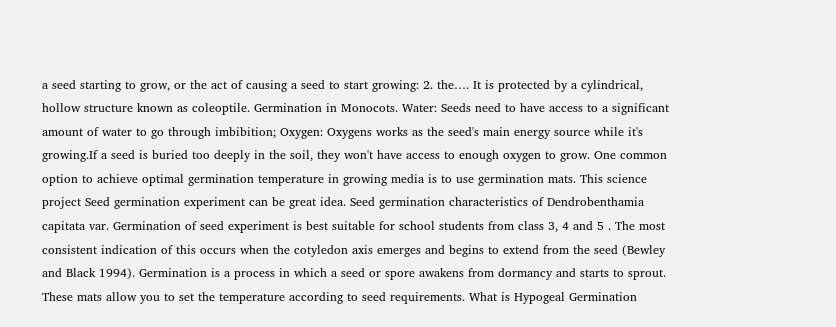a seed starting to grow, or the act of causing a seed to start growing: 2. the…. It is protected by a cylindrical, hollow structure known as coleoptile. Germination in Monocots. Water: Seeds need to have access to a significant amount of water to go through imbibition; Oxygen: Oxygens works as the seed's main energy source while it's growing.If a seed is buried too deeply in the soil, they won't have access to enough oxygen to grow. One common option to achieve optimal germination temperature in growing media is to use germination mats. This science project Seed germination experiment can be great idea. Seed germination characteristics of Dendrobenthamia capitata var. Germination of seed experiment is best suitable for school students from class 3, 4 and 5 . The most consistent indication of this occurs when the cotyledon axis emerges and begins to extend from the seed (Bewley and Black 1994). Germination is a process in which a seed or spore awakens from dormancy and starts to sprout. These mats allow you to set the temperature according to seed requirements. What is Hypogeal Germination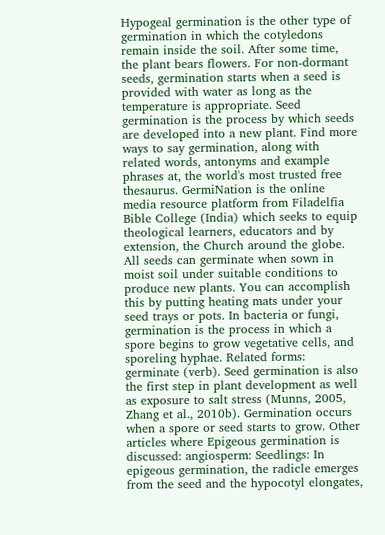Hypogeal germination is the other type of germination in which the cotyledons remain inside the soil. After some time, the plant bears flowers. For non-dormant seeds, germination starts when a seed is provided with water as long as the temperature is appropriate. Seed germination is the process by which seeds are developed into a new plant. Find more ways to say germination, along with related words, antonyms and example phrases at, the world's most trusted free thesaurus. GermiNation is the online media resource platform from Filadelfia Bible College (India) which seeks to equip theological learners, educators and by extension, the Church around the globe. All seeds can germinate when sown in moist soil under suitable conditions to produce new plants. You can accomplish this by putting heating mats under your seed trays or pots. In bacteria or fungi, germination is the process in which a spore begins to grow vegetative cells, and sporeling hyphae. Related forms: germinate (verb). Seed germination is also the first step in plant development as well as exposure to salt stress (Munns, 2005, Zhang et al., 2010b). Germination occurs when a spore or seed starts to grow. Other articles where Epigeous germination is discussed: angiosperm: Seedlings: In epigeous germination, the radicle emerges from the seed and the hypocotyl elongates,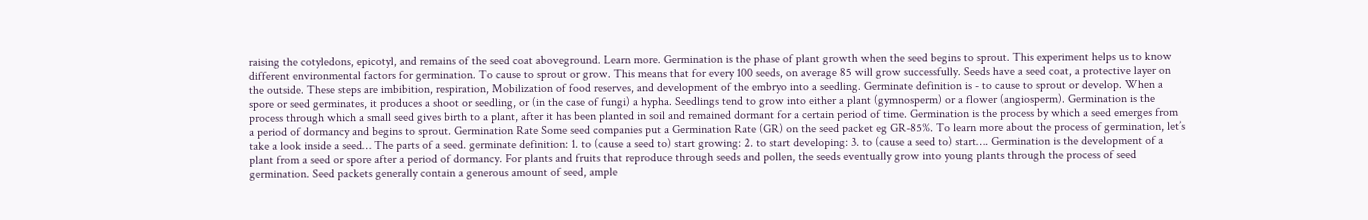raising the cotyledons, epicotyl, and remains of the seed coat aboveground. Learn more. Germination is the phase of plant growth when the seed begins to sprout. This experiment helps us to know different environmental factors for germination. To cause to sprout or grow. This means that for every 100 seeds, on average 85 will grow successfully. Seeds have a seed coat, a protective layer on the outside. These steps are imbibition, respiration, Mobilization of food reserves, and development of the embryo into a seedling. Germinate definition is - to cause to sprout or develop. When a spore or seed germinates, it produces a shoot or seedling, or (in the case of fungi) a hypha. Seedlings tend to grow into either a plant (gymnosperm) or a flower (angiosperm). Germination is the process through which a small seed gives birth to a plant, after it has been planted in soil and remained dormant for a certain period of time. Germination is the process by which a seed emerges from a period of dormancy and begins to sprout. Germination Rate Some seed companies put a Germination Rate (GR) on the seed packet eg GR-85%. To learn more about the process of germination, let’s take a look inside a seed… The parts of a seed. germinate definition: 1. to (cause a seed to) start growing: 2. to start developing: 3. to (cause a seed to) start…. Germination is the development of a plant from a seed or spore after a period of dormancy. For plants and fruits that reproduce through seeds and pollen, the seeds eventually grow into young plants through the process of seed germination. Seed packets generally contain a generous amount of seed, ample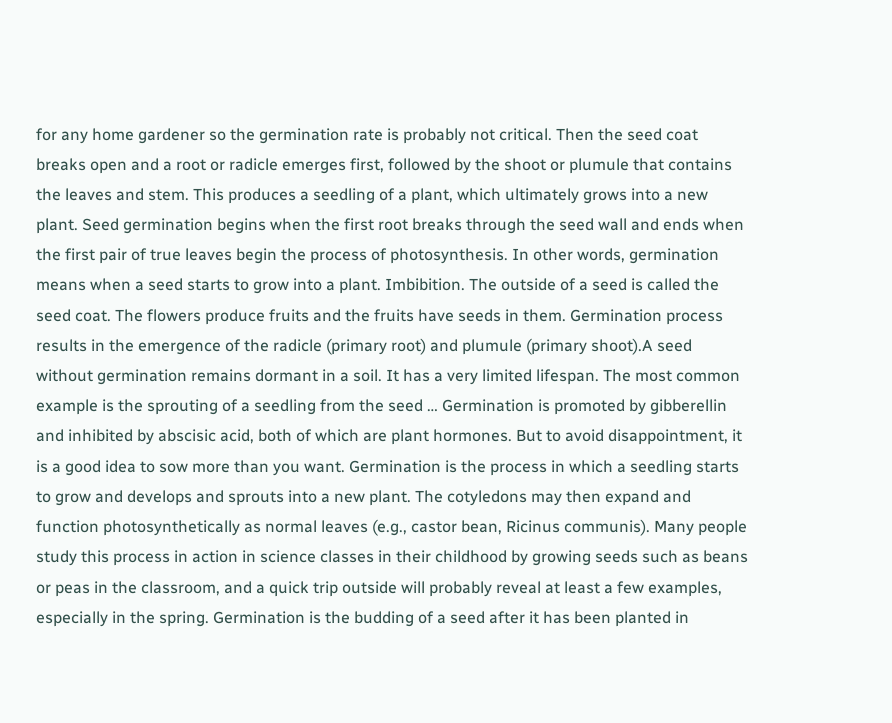for any home gardener so the germination rate is probably not critical. Then the seed coat breaks open and a root or radicle emerges first, followed by the shoot or plumule that contains the leaves and stem. This produces a seedling of a plant, which ultimately grows into a new plant. Seed germination begins when the first root breaks through the seed wall and ends when the first pair of true leaves begin the process of photosynthesis. In other words, germination means when a seed starts to grow into a plant. Imbibition. The outside of a seed is called the seed coat. The flowers produce fruits and the fruits have seeds in them. Germination process results in the emergence of the radicle (primary root) and plumule (primary shoot).A seed without germination remains dormant in a soil. It has a very limited lifespan. The most common example is the sprouting of a seedling from the seed … Germination is promoted by gibberellin and inhibited by abscisic acid, both of which are plant hormones. But to avoid disappointment, it is a good idea to sow more than you want. Germination is the process in which a seedling starts to grow and develops and sprouts into a new plant. The cotyledons may then expand and function photosynthetically as normal leaves (e.g., castor bean, Ricinus communis). Many people study this process in action in science classes in their childhood by growing seeds such as beans or peas in the classroom, and a quick trip outside will probably reveal at least a few examples, especially in the spring. Germination is the budding of a seed after it has been planted in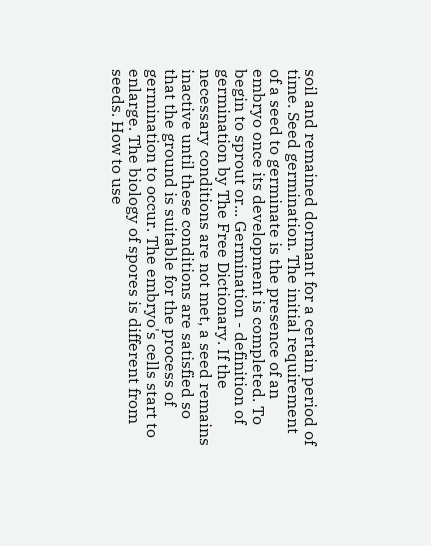soil and remained dormant for a certain period of time. Seed germination. The initial requirement of a seed to germinate is the presence of an embryo once its development is completed. To begin to sprout or... Germination - definition of germination by The Free Dictionary. If the necessary conditions are not met, a seed remains inactive until these conditions are satisfied so that the ground is suitable for the process of germination to occur. The embryo's cells start to enlarge. The biology of spores is different from seeds. How to use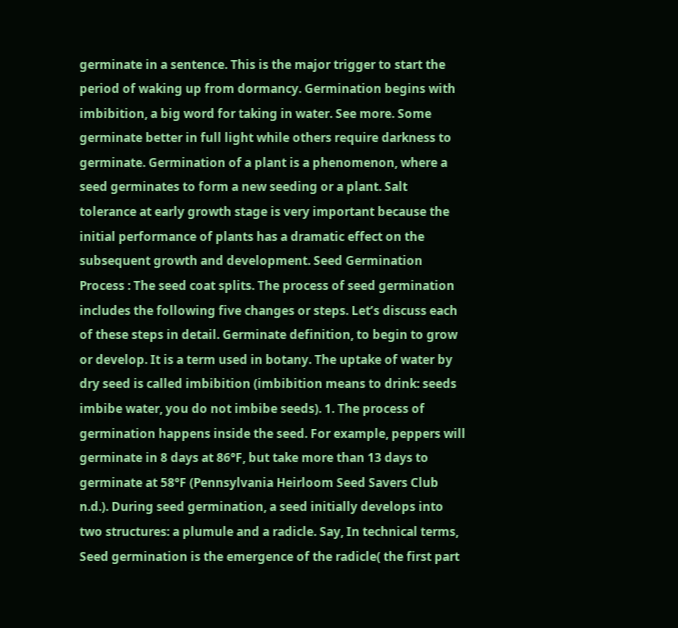germinate in a sentence. This is the major trigger to start the period of waking up from dormancy. Germination begins with imbibition, a big word for taking in water. See more. Some germinate better in full light while others require darkness to germinate. Germination of a plant is a phenomenon, where a seed germinates to form a new seeding or a plant. Salt tolerance at early growth stage is very important because the initial performance of plants has a dramatic effect on the subsequent growth and development. Seed Germination Process : The seed coat splits. The process of seed germination includes the following five changes or steps. Let’s discuss each of these steps in detail. Germinate definition, to begin to grow or develop. It is a term used in botany. The uptake of water by dry seed is called imbibition (imbibition means to drink: seeds imbibe water, you do not imbibe seeds). 1. The process of germination happens inside the seed. For example, peppers will germinate in 8 days at 86°F, but take more than 13 days to germinate at 58°F (Pennsylvania Heirloom Seed Savers Club n.d.). During seed germination, a seed initially develops into two structures: a plumule and a radicle. Say, In technical terms, Seed germination is the emergence of the radicle( the first part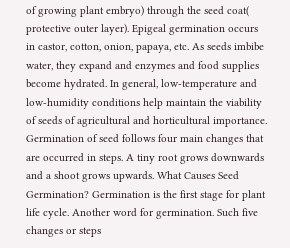of growing plant embryo) through the seed coat( protective outer layer). Epigeal germination occurs in castor, cotton, onion, papaya, etc. As seeds imbibe water, they expand and enzymes and food supplies become hydrated. In general, low-temperature and low-humidity conditions help maintain the viability of seeds of agricultural and horticultural importance. Germination of seed follows four main changes that are occurred in steps. A tiny root grows downwards and a shoot grows upwards. What Causes Seed Germination? Germination is the first stage for plant life cycle. Another word for germination. Such five changes or steps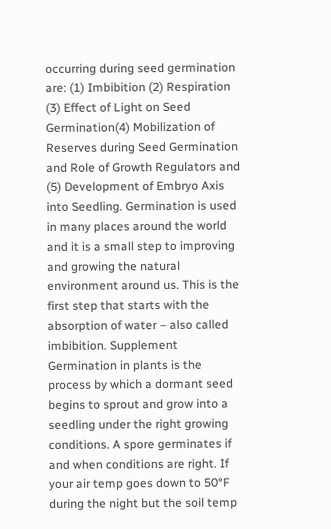occurring during seed germination are: (1) Imbibition (2) Respiration (3) Effect of Light on Seed Germination(4) Mobilization of Reserves during Seed Germination and Role of Growth Regulators and (5) Development of Embryo Axis into Seedling. Germination is used in many places around the world and it is a small step to improving and growing the natural environment around us. This is the first step that starts with the absorption of water – also called imbibition. Supplement Germination in plants is the process by which a dormant seed begins to sprout and grow into a seedling under the right growing conditions. A spore germinates if and when conditions are right. If your air temp goes down to 50°F during the night but the soil temp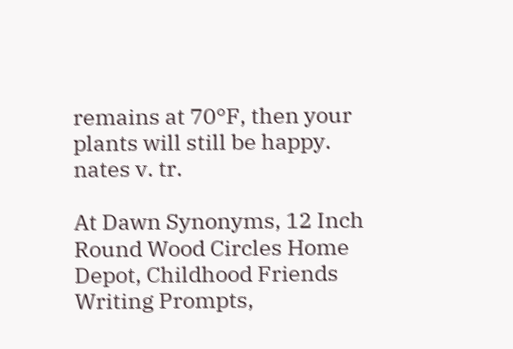remains at 70°F, then your plants will still be happy. nates v. tr.

At Dawn Synonyms, 12 Inch Round Wood Circles Home Depot, Childhood Friends Writing Prompts,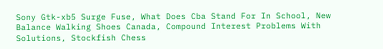Sony Gtk-xb5 Surge Fuse, What Does Cba Stand For In School, New Balance Walking Shoes Canada, Compound Interest Problems With Solutions, Stockfish Chess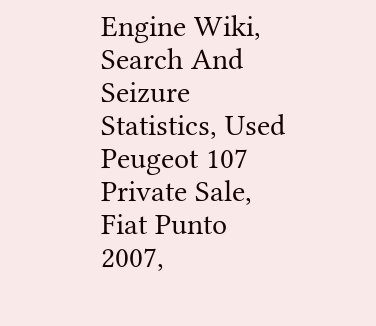Engine Wiki, Search And Seizure Statistics, Used Peugeot 107 Private Sale, Fiat Punto 2007,